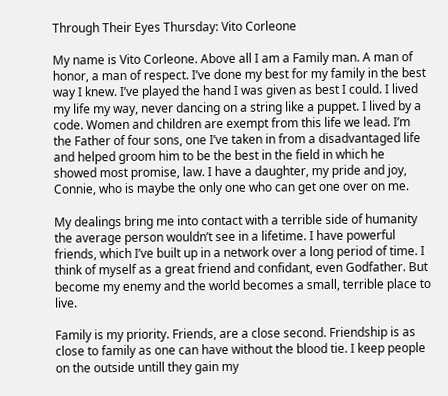Through Their Eyes Thursday: Vito Corleone

My name is Vito Corleone. Above all I am a Family man. A man of honor, a man of respect. I’ve done my best for my family in the best way I knew. I’ve played the hand I was given as best I could. I lived my life my way, never dancing on a string like a puppet. I lived by a code. Women and children are exempt from this life we lead. I’m the Father of four sons, one I’ve taken in from a disadvantaged life and helped groom him to be the best in the field in which he showed most promise, law. I have a daughter, my pride and joy, Connie, who is maybe the only one who can get one over on me.

My dealings bring me into contact with a terrible side of humanity the average person wouldn’t see in a lifetime. I have powerful friends, which I’ve built up in a network over a long period of time. I think of myself as a great friend and confidant, even Godfather. But become my enemy and the world becomes a small, terrible place to live.

Family is my priority. Friends, are a close second. Friendship is as close to family as one can have without the blood tie. I keep people on the outside untill they gain my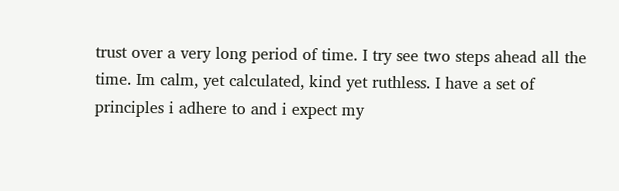trust over a very long period of time. I try see two steps ahead all the time. Im calm, yet calculated, kind yet ruthless. I have a set of principles i adhere to and i expect my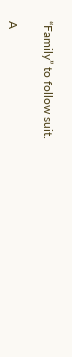“Family” to follow suit.

A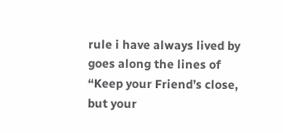rule i have always lived by goes along the lines of “Keep your Friend’s close, but your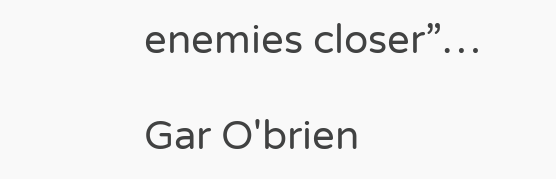enemies closer”…

Gar O'brien